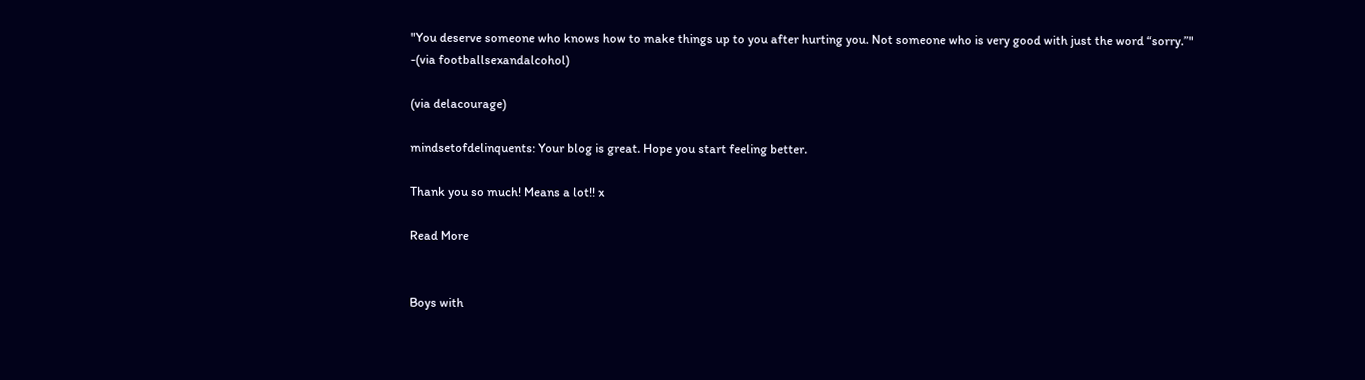"You deserve someone who knows how to make things up to you after hurting you. Not someone who is very good with just the word “sorry.”"
-(via footballsexandalcohol)

(via delacourage)

mindsetofdelinquents: Your blog is great. Hope you start feeling better.

Thank you so much! Means a lot!! x

Read More


Boys with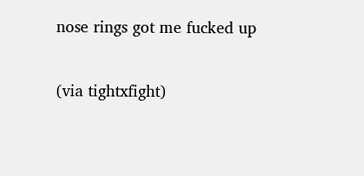nose rings got me fucked up

(via tightxfight)